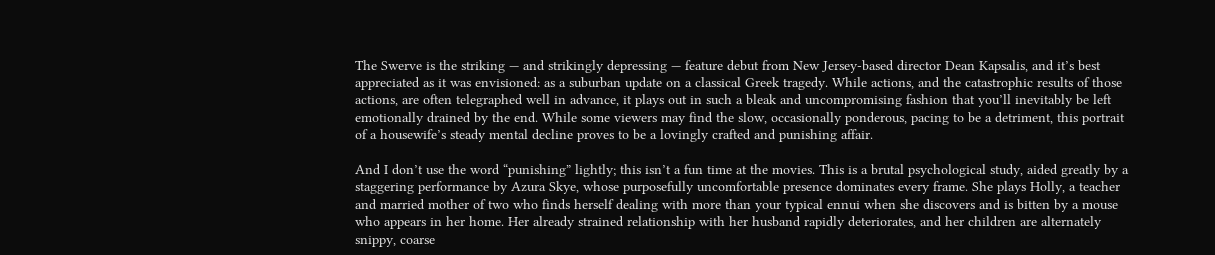The Swerve is the striking — and strikingly depressing — feature debut from New Jersey-based director Dean Kapsalis, and it’s best appreciated as it was envisioned: as a suburban update on a classical Greek tragedy. While actions, and the catastrophic results of those actions, are often telegraphed well in advance, it plays out in such a bleak and uncompromising fashion that you’ll inevitably be left emotionally drained by the end. While some viewers may find the slow, occasionally ponderous, pacing to be a detriment, this portrait of a housewife’s steady mental decline proves to be a lovingly crafted and punishing affair.

And I don’t use the word “punishing” lightly; this isn’t a fun time at the movies. This is a brutal psychological study, aided greatly by a staggering performance by Azura Skye, whose purposefully uncomfortable presence dominates every frame. She plays Holly, a teacher and married mother of two who finds herself dealing with more than your typical ennui when she discovers and is bitten by a mouse who appears in her home. Her already strained relationship with her husband rapidly deteriorates, and her children are alternately snippy, coarse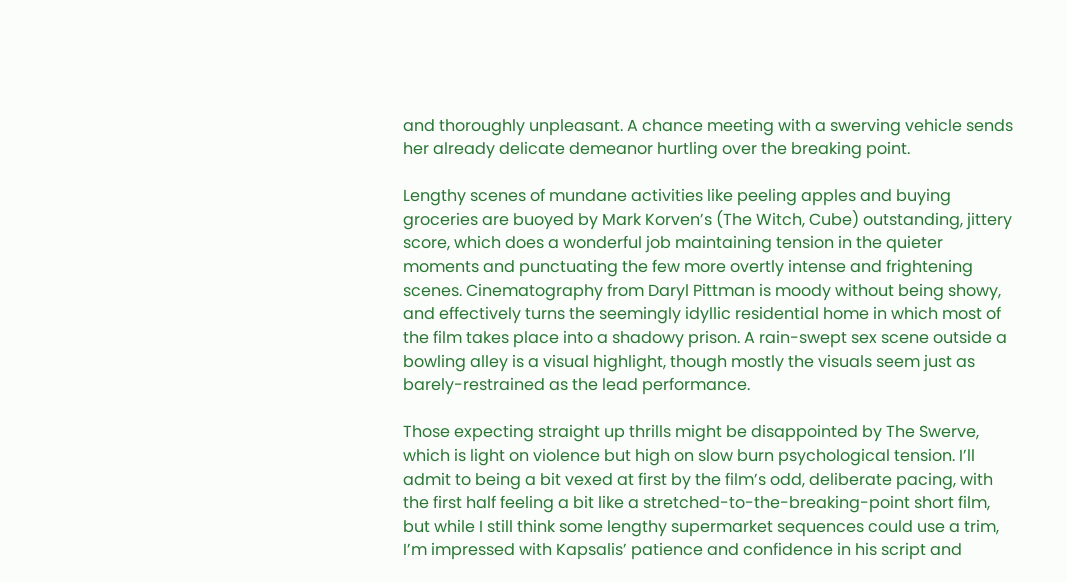and thoroughly unpleasant. A chance meeting with a swerving vehicle sends her already delicate demeanor hurtling over the breaking point.

Lengthy scenes of mundane activities like peeling apples and buying groceries are buoyed by Mark Korven’s (The Witch, Cube) outstanding, jittery score, which does a wonderful job maintaining tension in the quieter moments and punctuating the few more overtly intense and frightening scenes. Cinematography from Daryl Pittman is moody without being showy, and effectively turns the seemingly idyllic residential home in which most of the film takes place into a shadowy prison. A rain-swept sex scene outside a bowling alley is a visual highlight, though mostly the visuals seem just as barely-restrained as the lead performance.

Those expecting straight up thrills might be disappointed by The Swerve, which is light on violence but high on slow burn psychological tension. I’ll admit to being a bit vexed at first by the film’s odd, deliberate pacing, with the first half feeling a bit like a stretched-to-the-breaking-point short film, but while I still think some lengthy supermarket sequences could use a trim, I’m impressed with Kapsalis’ patience and confidence in his script and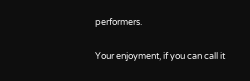performers.

Your enjoyment, if you can call it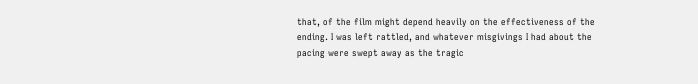that, of the film might depend heavily on the effectiveness of the ending. I was left rattled, and whatever misgivings I had about the pacing were swept away as the tragic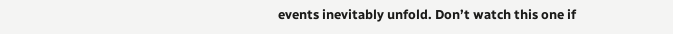events inevitably unfold. Don’t watch this one if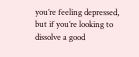you’re feeling depressed, but if you’re looking to dissolve a good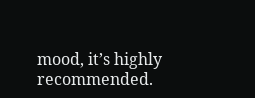mood, it’s highly recommended.